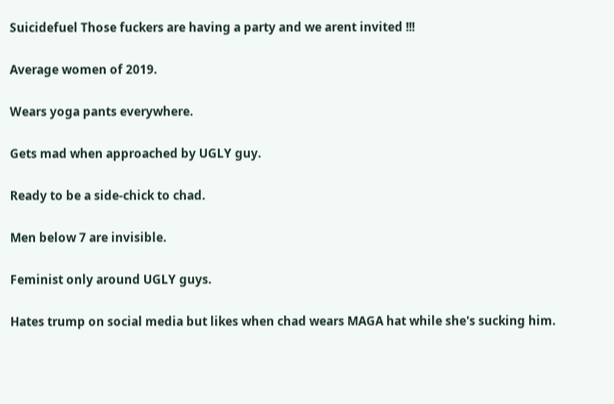Suicidefuel Those fuckers are having a party and we arent invited !!!

Average women of 2019.

Wears yoga pants everywhere.

Gets mad when approached by UGLY guy.

Ready to be a side-chick to chad.

Men below 7 are invisible.

Feminist only around UGLY guys.

Hates trump on social media but likes when chad wears MAGA hat while she's sucking him.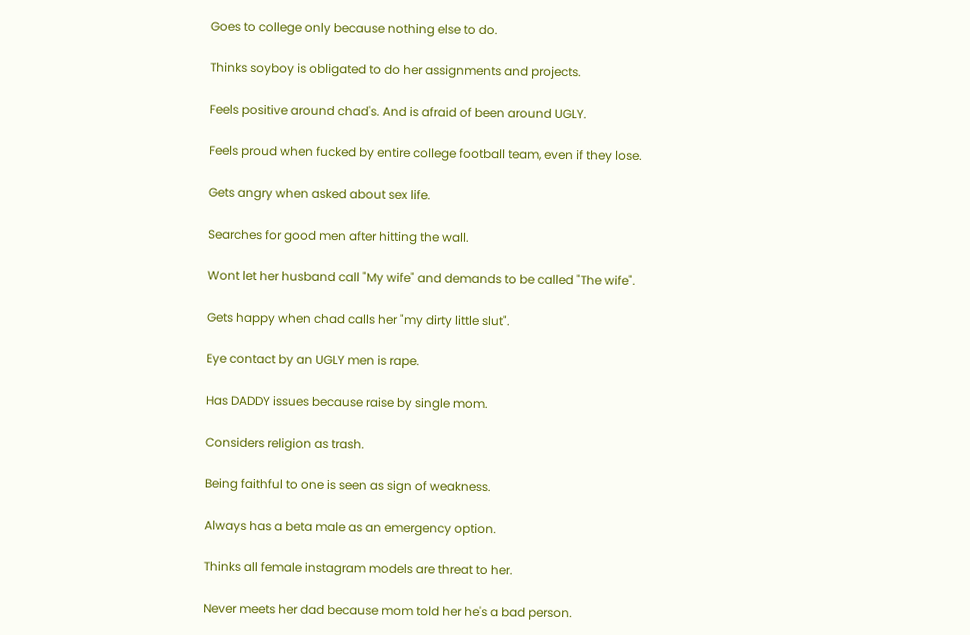Goes to college only because nothing else to do.

Thinks soyboy is obligated to do her assignments and projects.

Feels positive around chad's. And is afraid of been around UGLY.

Feels proud when fucked by entire college football team, even if they lose.

Gets angry when asked about sex life.

Searches for good men after hitting the wall.

Wont let her husband call "My wife" and demands to be called "The wife".

Gets happy when chad calls her "my dirty little slut".

Eye contact by an UGLY men is rape.

Has DADDY issues because raise by single mom.

Considers religion as trash.

Being faithful to one is seen as sign of weakness.

Always has a beta male as an emergency option.

Thinks all female instagram models are threat to her.

Never meets her dad because mom told her he's a bad person.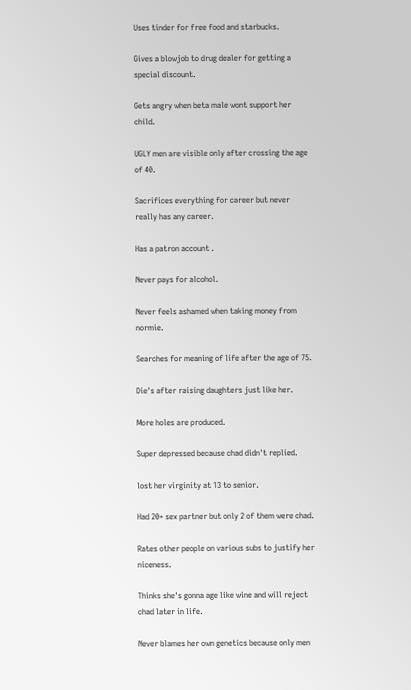Uses tinder for free food and starbucks.

Gives a blowjob to drug dealer for getting a special discount.

Gets angry when beta male wont support her child.

UGLY men are visible only after crossing the age of 40.

Sacrifices everything for career but never really has any career.

Has a patron account .

Never pays for alcohol.

Never feels ashamed when taking money from normie.

Searches for meaning of life after the age of 75.

Die's after raising daughters just like her.

More holes are produced.

Super depressed because chad didn't replied.

lost her virginity at 13 to senior.

Had 20+ sex partner but only 2 of them were chad.

Rates other people on various subs to justify her niceness.

Thinks she's gonna age like wine and will reject chad later in life.

Never blames her own genetics because only men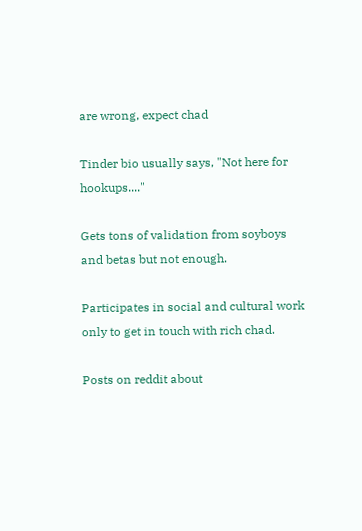are wrong, expect chad

Tinder bio usually says, "Not here for hookups...."

Gets tons of validation from soyboys and betas but not enough.

Participates in social and cultural work only to get in touch with rich chad.

Posts on reddit about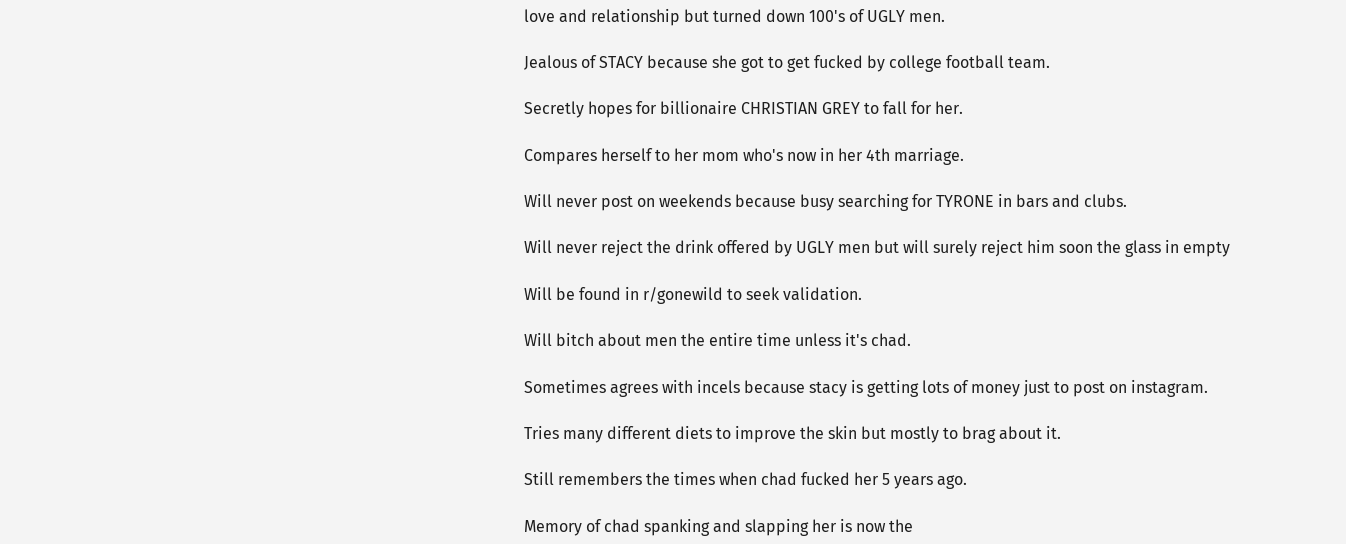love and relationship but turned down 100's of UGLY men.

Jealous of STACY because she got to get fucked by college football team.

Secretly hopes for billionaire CHRISTIAN GREY to fall for her.

Compares herself to her mom who's now in her 4th marriage.

Will never post on weekends because busy searching for TYRONE in bars and clubs.

Will never reject the drink offered by UGLY men but will surely reject him soon the glass in empty

Will be found in r/gonewild to seek validation.

Will bitch about men the entire time unless it's chad.

Sometimes agrees with incels because stacy is getting lots of money just to post on instagram.

Tries many different diets to improve the skin but mostly to brag about it.

Still remembers the times when chad fucked her 5 years ago.

Memory of chad spanking and slapping her is now the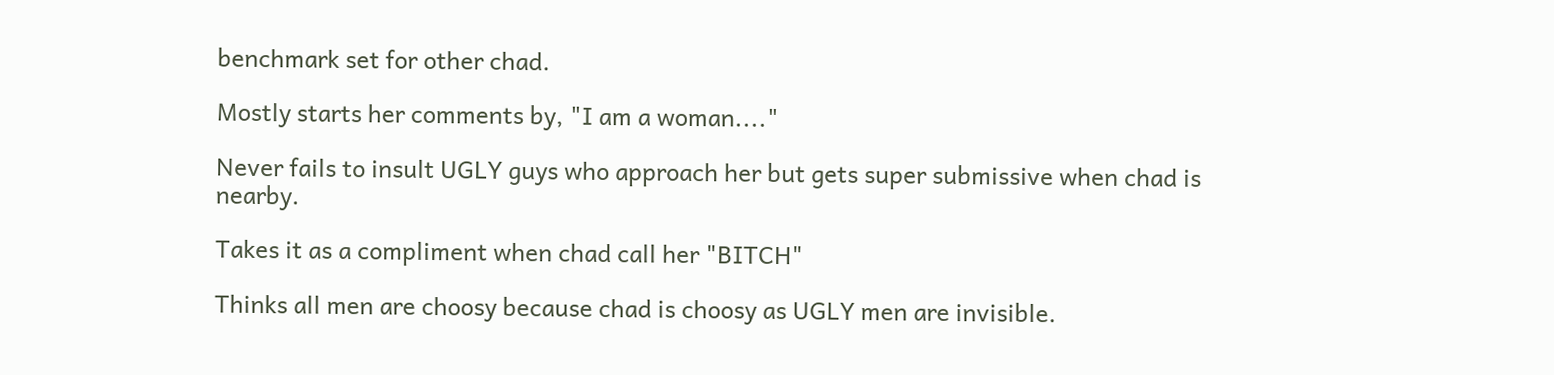benchmark set for other chad.

Mostly starts her comments by, "I am a woman...."

Never fails to insult UGLY guys who approach her but gets super submissive when chad is nearby.

Takes it as a compliment when chad call her "BITCH"

Thinks all men are choosy because chad is choosy as UGLY men are invisible.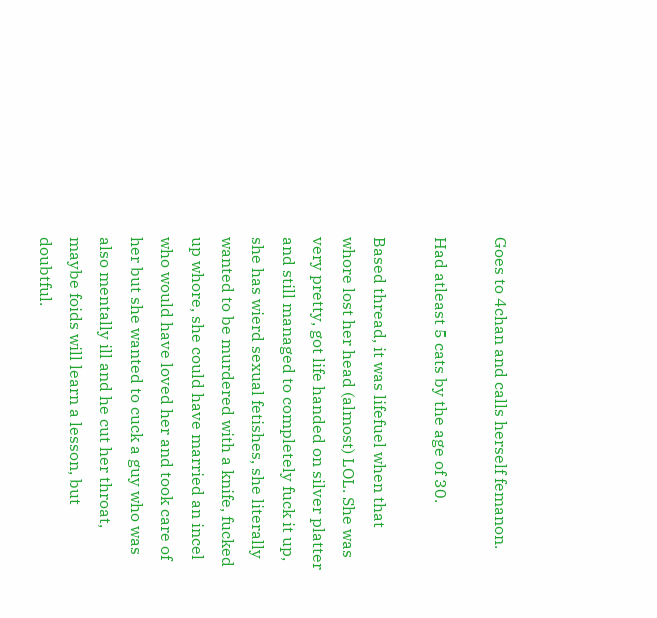Goes to 4chan and calls herself femanon.

Had atleast 5 cats by the age of 30.

Based thread, it was lifefuel when that whore lost her head (almost) LOL. She was very pretty, got life handed on silver platter and still managed to completely fuck it up, she has wierd sexual fetishes, she literally wanted to be murdered with a knife, fucked up whore, she could have married an incel who would have loved her and took care of her but she wanted to cuck a guy who was also mentally ill and he cut her throat, maybe foids will learn a lesson, but doubtful.